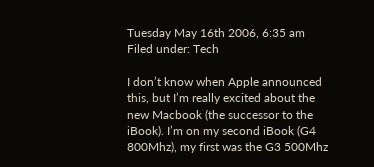Tuesday May 16th 2006, 6:35 am
Filed under: Tech

I don’t know when Apple announced this, but I’m really excited about the new Macbook (the successor to the iBook). I’m on my second iBook (G4 800Mhz), my first was the G3 500Mhz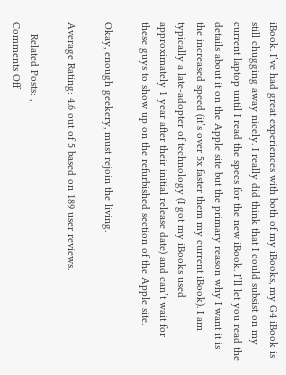iBook. I’ve had great experiences with both of my iBooks, my G4 iBook is still chugging away nicely. I really did think that I could subsist on my current laptop until I read the specs for the new iBook. I’ll let you read the details about it on the Apple site but the primary reason why I want it is the increased speed (it’s over 5x faster them my current iBook). I am typically a late-adopter of technology (I got my iBooks used approximately 1 year after their initial release date) and can’t wait for these guys to show up on the refurbished section of the Apple site.

Okay, enough geekery, must rejoin the living.

Average Rating: 4.6 out of 5 based on 189 user reviews.

    Related Posts: ,
Comments Off